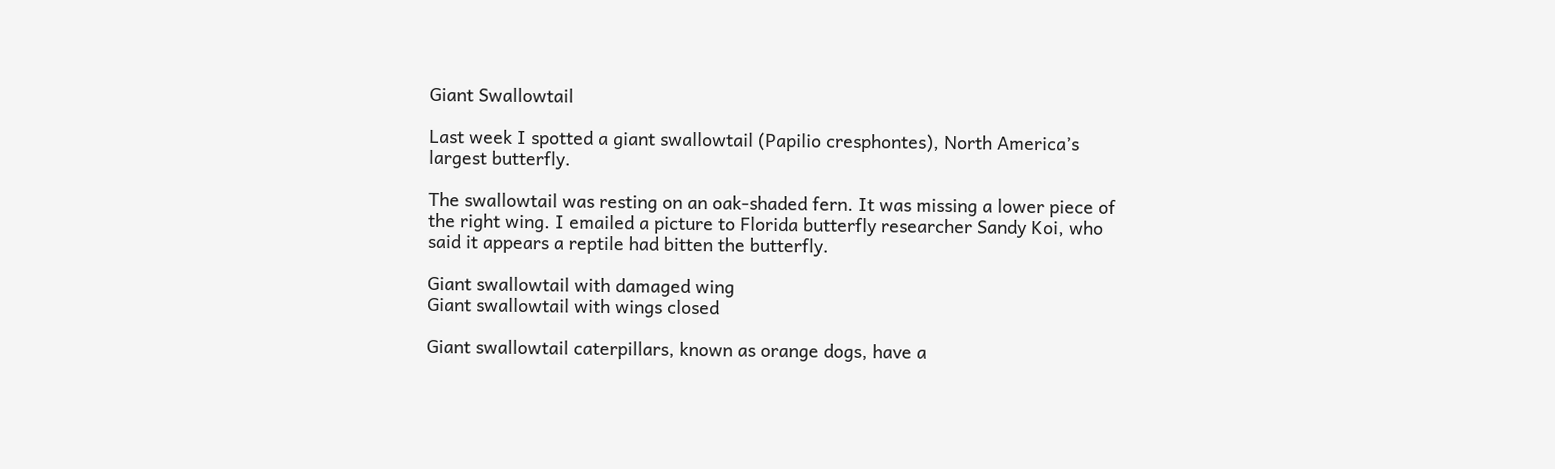Giant Swallowtail

Last week I spotted a giant swallowtail (Papilio cresphontes), North America’s largest butterfly.

The swallowtail was resting on an oak-shaded fern. It was missing a lower piece of the right wing. I emailed a picture to Florida butterfly researcher Sandy Koi, who said it appears a reptile had bitten the butterfly.

Giant swallowtail with damaged wing
Giant swallowtail with wings closed

Giant swallowtail caterpillars, known as orange dogs, have a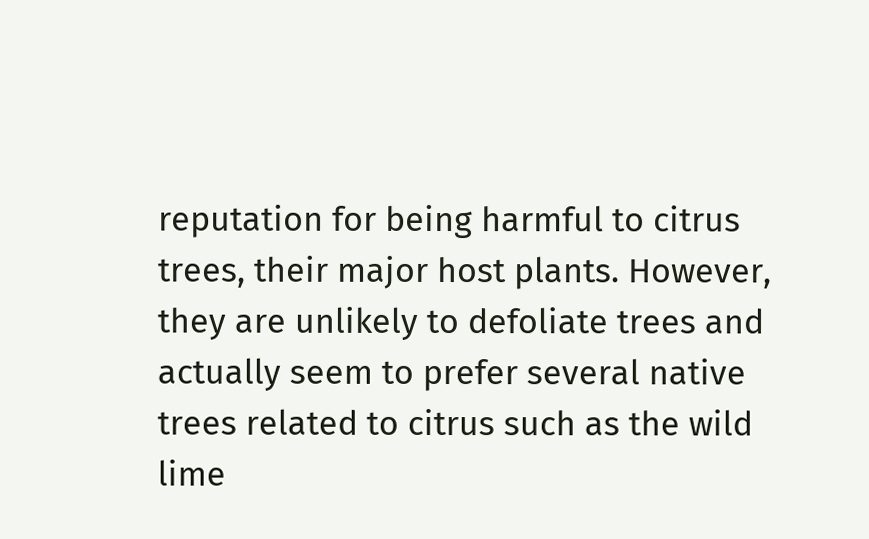reputation for being harmful to citrus trees, their major host plants. However, they are unlikely to defoliate trees and actually seem to prefer several native trees related to citrus such as the wild lime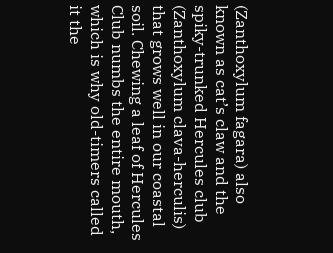(Zanthoxylum fagara) also known as cat’s claw and the spiky-trunked Hercules club (Zanthoxylum clava-herculis) that grows well in our coastal soil. Chewing a leaf of Hercules Club numbs the entire mouth, which is why old-timers called it the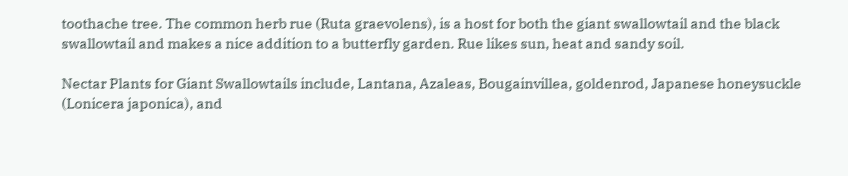toothache tree. The common herb rue (Ruta graevolens), is a host for both the giant swallowtail and the black swallowtail and makes a nice addition to a butterfly garden. Rue likes sun, heat and sandy soil.

Nectar Plants for Giant Swallowtails include, Lantana, Azaleas, Bougainvillea, goldenrod, Japanese honeysuckle (Lonicera japonica), and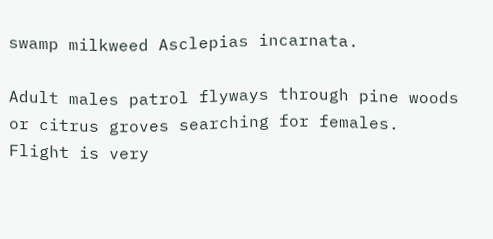swamp milkweed Asclepias incarnata.

Adult males patrol flyways through pine woods or citrus groves searching for females. Flight is very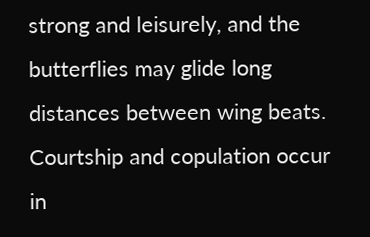strong and leisurely, and the butterflies may glide long distances between wing beats. Courtship and copulation occur in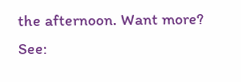the afternoon. Want more? See: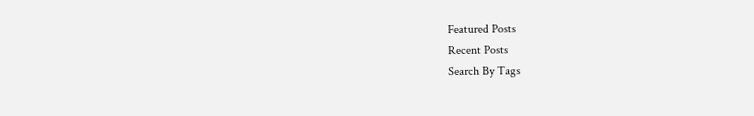Featured Posts
Recent Posts
Search By Tags